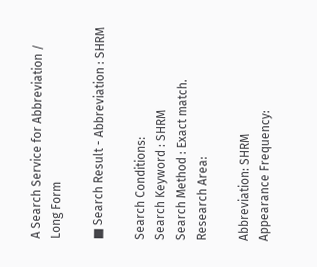A Search Service for Abbreviation / Long Form

■ Search Result - Abbreviation : SHRM

Search Conditions:
Search Keyword : SHRM
Search Method : Exact match.
Research Area:

Abbreviation: SHRM
Appearance Frequency: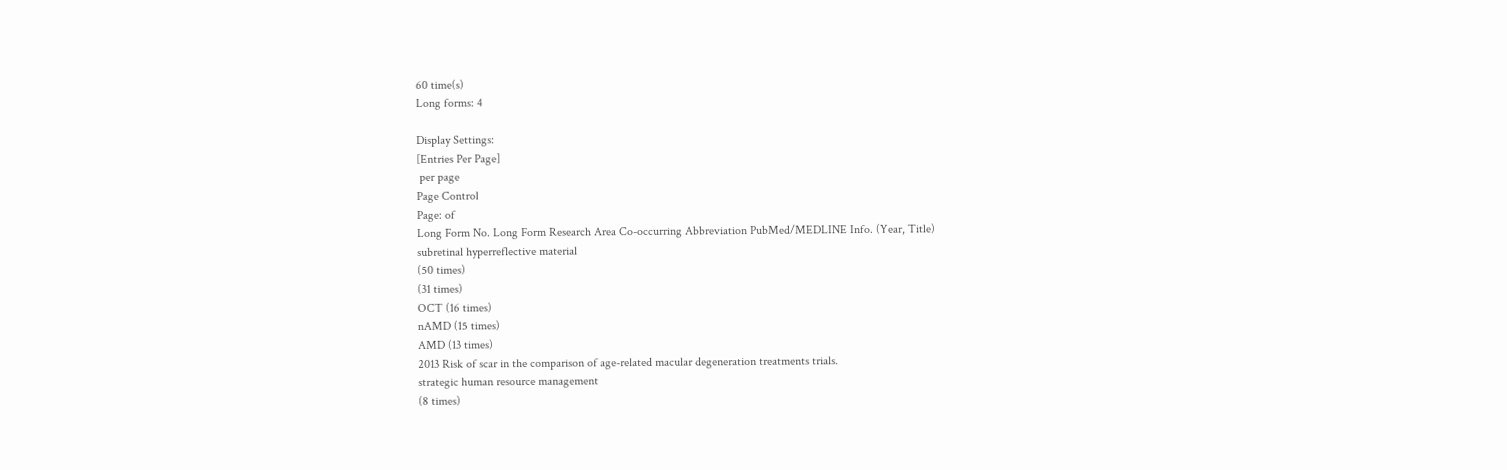60 time(s)
Long forms: 4

Display Settings:
[Entries Per Page]
 per page
Page Control
Page: of
Long Form No. Long Form Research Area Co-occurring Abbreviation PubMed/MEDLINE Info. (Year, Title)
subretinal hyperreflective material
(50 times)
(31 times)
OCT (16 times)
nAMD (15 times)
AMD (13 times)
2013 Risk of scar in the comparison of age-related macular degeneration treatments trials.
strategic human resource management
(8 times)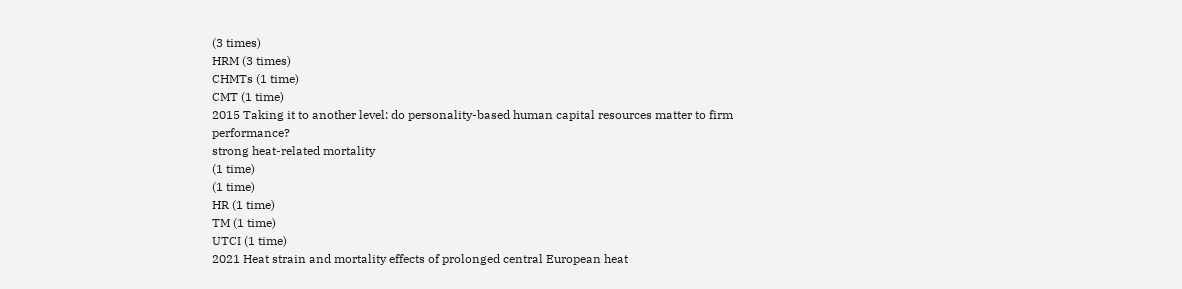(3 times)
HRM (3 times)
CHMTs (1 time)
CMT (1 time)
2015 Taking it to another level: do personality-based human capital resources matter to firm performance?
strong heat-related mortality
(1 time)
(1 time)
HR (1 time)
TM (1 time)
UTCI (1 time)
2021 Heat strain and mortality effects of prolonged central European heat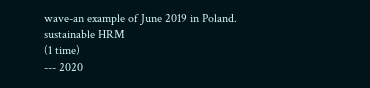wave-an example of June 2019 in Poland.
sustainable HRM
(1 time)
--- 2020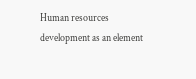Human resources development as an element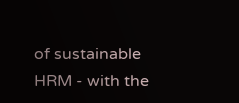of sustainable HRM - with the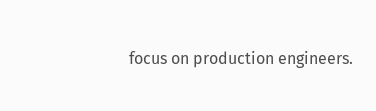focus on production engineers.